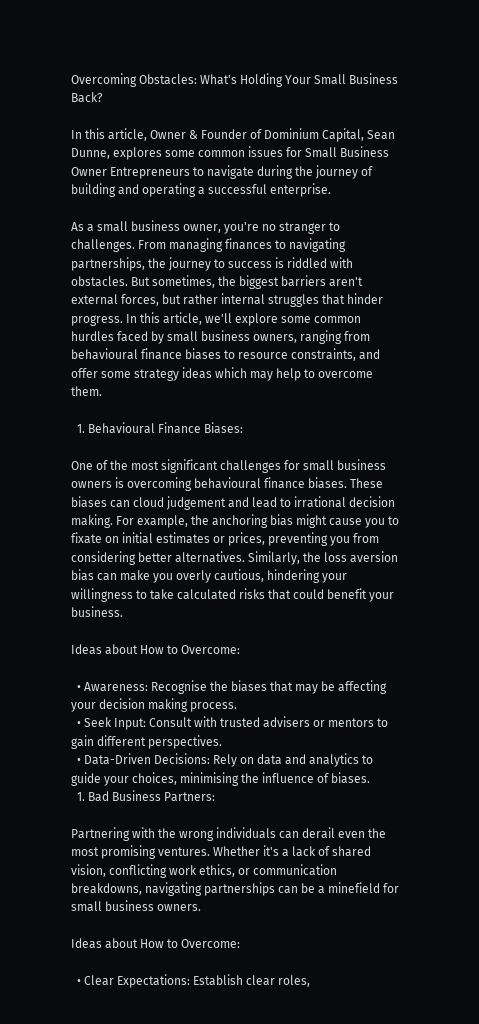Overcoming Obstacles: What's Holding Your Small Business Back?

In this article, Owner & Founder of Dominium Capital, Sean Dunne, explores some common issues for Small Business Owner Entrepreneurs to navigate during the journey of building and operating a successful enterprise.

As a small business owner, you're no stranger to challenges. From managing finances to navigating partnerships, the journey to success is riddled with obstacles. But sometimes, the biggest barriers aren't external forces, but rather internal struggles that hinder progress. In this article, we'll explore some common hurdles faced by small business owners, ranging from behavioural finance biases to resource constraints, and offer some strategy ideas which may help to overcome them.

  1. Behavioural Finance Biases:

One of the most significant challenges for small business owners is overcoming behavioural finance biases. These biases can cloud judgement and lead to irrational decision making. For example, the anchoring bias might cause you to fixate on initial estimates or prices, preventing you from considering better alternatives. Similarly, the loss aversion bias can make you overly cautious, hindering your willingness to take calculated risks that could benefit your business.

Ideas about How to Overcome:

  • Awareness: Recognise the biases that may be affecting your decision making process.
  • Seek Input: Consult with trusted advisers or mentors to gain different perspectives.
  • Data-Driven Decisions: Rely on data and analytics to guide your choices, minimising the influence of biases.
  1. Bad Business Partners:

Partnering with the wrong individuals can derail even the most promising ventures. Whether it's a lack of shared vision, conflicting work ethics, or communication breakdowns, navigating partnerships can be a minefield for small business owners.

Ideas about How to Overcome:

  • Clear Expectations: Establish clear roles,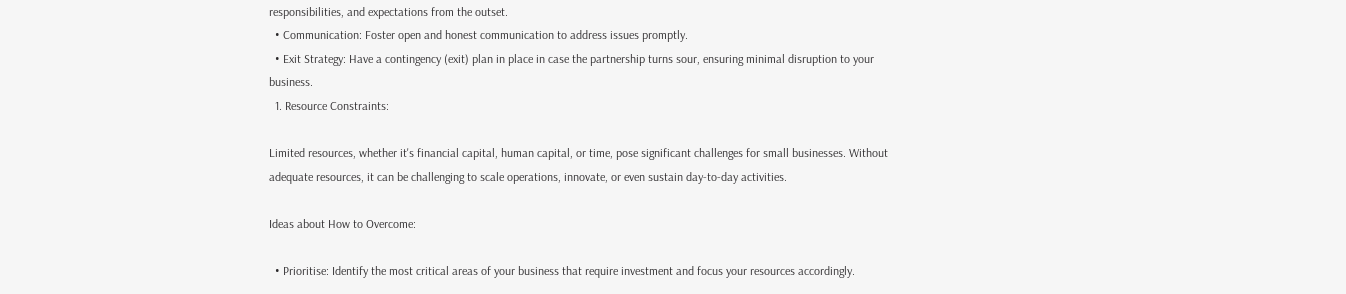responsibilities, and expectations from the outset.
  • Communication: Foster open and honest communication to address issues promptly.
  • Exit Strategy: Have a contingency (exit) plan in place in case the partnership turns sour, ensuring minimal disruption to your business.
  1. Resource Constraints:

Limited resources, whether it's financial capital, human capital, or time, pose significant challenges for small businesses. Without adequate resources, it can be challenging to scale operations, innovate, or even sustain day-to-day activities.

Ideas about How to Overcome:

  • Prioritise: Identify the most critical areas of your business that require investment and focus your resources accordingly.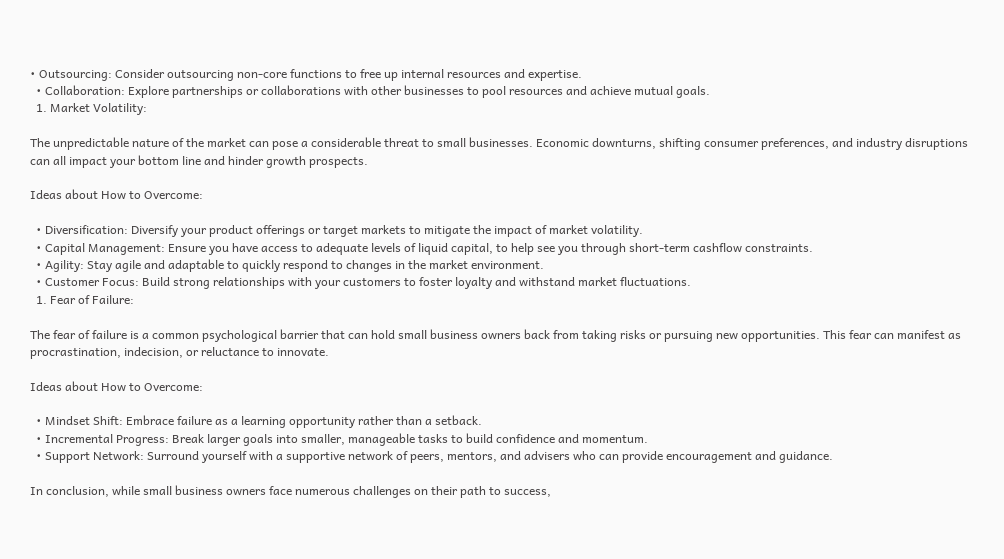• Outsourcing: Consider outsourcing non-core functions to free up internal resources and expertise.
  • Collaboration: Explore partnerships or collaborations with other businesses to pool resources and achieve mutual goals.
  1. Market Volatility:

The unpredictable nature of the market can pose a considerable threat to small businesses. Economic downturns, shifting consumer preferences, and industry disruptions can all impact your bottom line and hinder growth prospects.

Ideas about How to Overcome:

  • Diversification: Diversify your product offerings or target markets to mitigate the impact of market volatility.
  • Capital Management: Ensure you have access to adequate levels of liquid capital, to help see you through short-term cashflow constraints.
  • Agility: Stay agile and adaptable to quickly respond to changes in the market environment.
  • Customer Focus: Build strong relationships with your customers to foster loyalty and withstand market fluctuations.
  1. Fear of Failure:

The fear of failure is a common psychological barrier that can hold small business owners back from taking risks or pursuing new opportunities. This fear can manifest as procrastination, indecision, or reluctance to innovate.

Ideas about How to Overcome:

  • Mindset Shift: Embrace failure as a learning opportunity rather than a setback.
  • Incremental Progress: Break larger goals into smaller, manageable tasks to build confidence and momentum.
  • Support Network: Surround yourself with a supportive network of peers, mentors, and advisers who can provide encouragement and guidance.

In conclusion, while small business owners face numerous challenges on their path to success,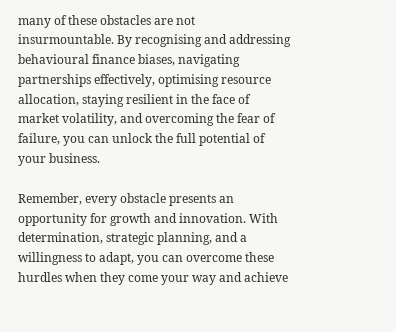many of these obstacles are not insurmountable. By recognising and addressing behavioural finance biases, navigating partnerships effectively, optimising resource allocation, staying resilient in the face of market volatility, and overcoming the fear of failure, you can unlock the full potential of your business.

Remember, every obstacle presents an opportunity for growth and innovation. With determination, strategic planning, and a willingness to adapt, you can overcome these hurdles when they come your way and achieve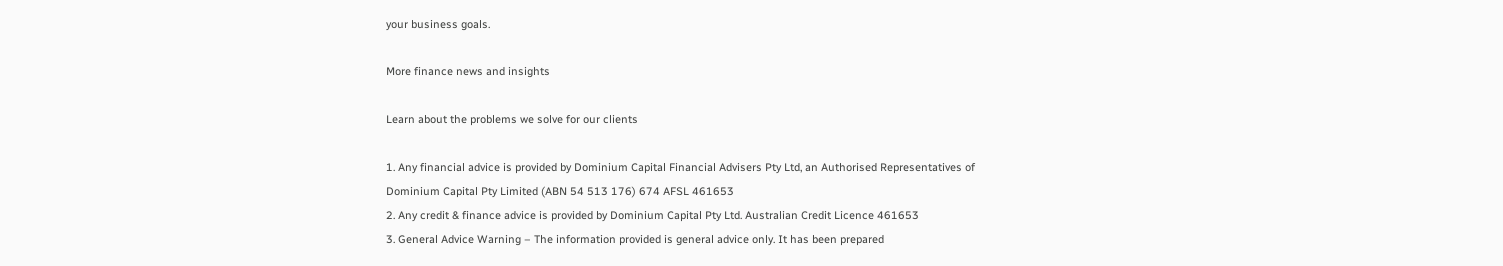your business goals.

More finance news and insights

Learn about the problems we solve for our clients

1. Any financial advice is provided by Dominium Capital Financial Advisers Pty Ltd, an Authorised Representatives of Dominium Capital Pty Limited (ABN 54 513 176) 674 AFSL 461653
2. Any credit & finance advice is provided by Dominium Capital Pty Ltd. Australian Credit Licence 461653
3. General Advice Warning – The information provided is general advice only. It has been prepared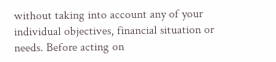without taking into account any of your individual objectives, financial situation or needs. Before acting on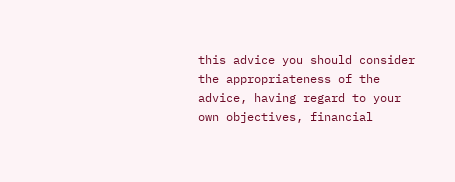this advice you should consider the appropriateness of the advice, having regard to your own objectives, financial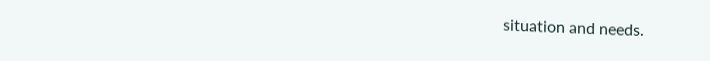situation and needs.